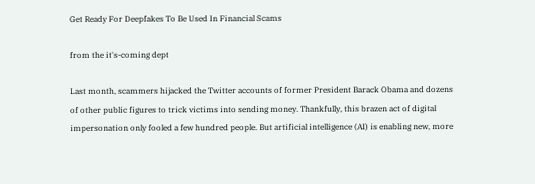Get Ready For Deepfakes To Be Used In Financial Scams

from the it's-coming dept

Last month, scammers hijacked the Twitter accounts of former President Barack Obama and dozens of other public figures to trick victims into sending money. Thankfully, this brazen act of digital impersonation only fooled a few hundred people. But artificial intelligence (AI) is enabling new, more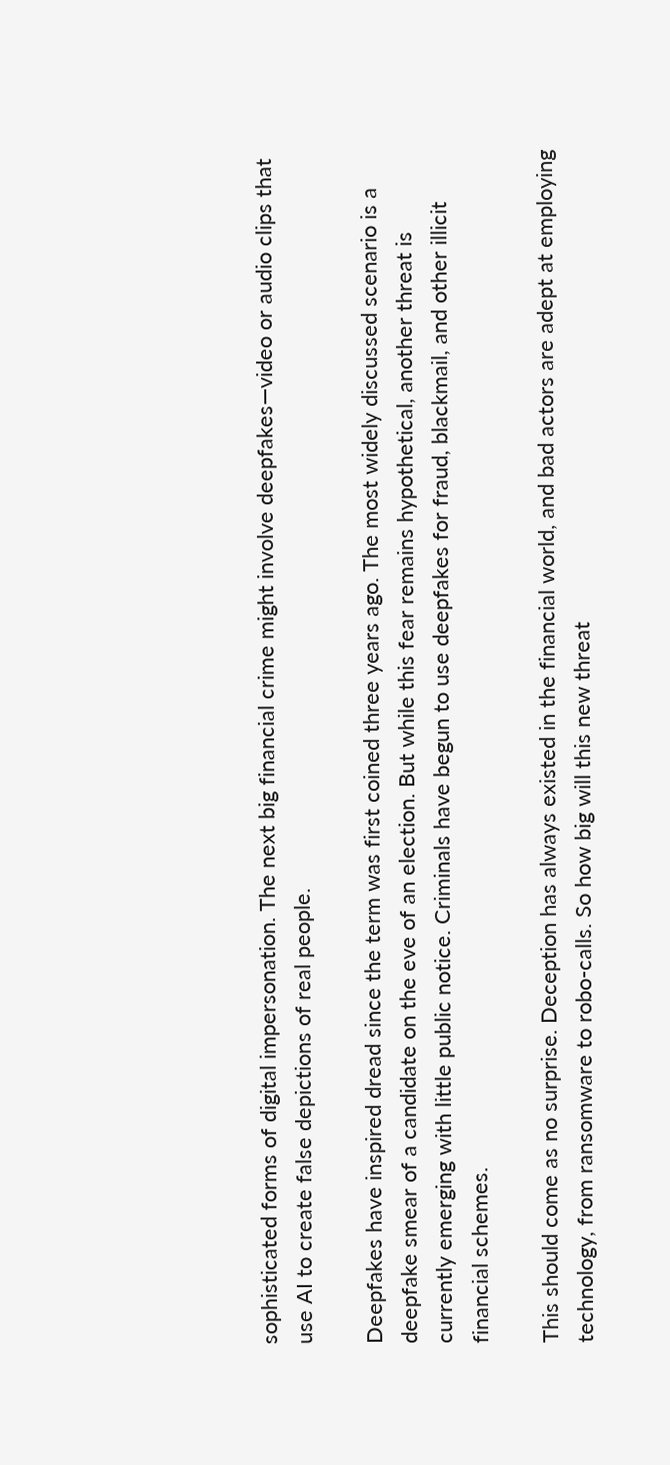sophisticated forms of digital impersonation. The next big financial crime might involve deepfakes—video or audio clips that use AI to create false depictions of real people.

Deepfakes have inspired dread since the term was first coined three years ago. The most widely discussed scenario is a deepfake smear of a candidate on the eve of an election. But while this fear remains hypothetical, another threat is currently emerging with little public notice. Criminals have begun to use deepfakes for fraud, blackmail, and other illicit financial schemes.

This should come as no surprise. Deception has always existed in the financial world, and bad actors are adept at employing technology, from ransomware to robo-calls. So how big will this new threat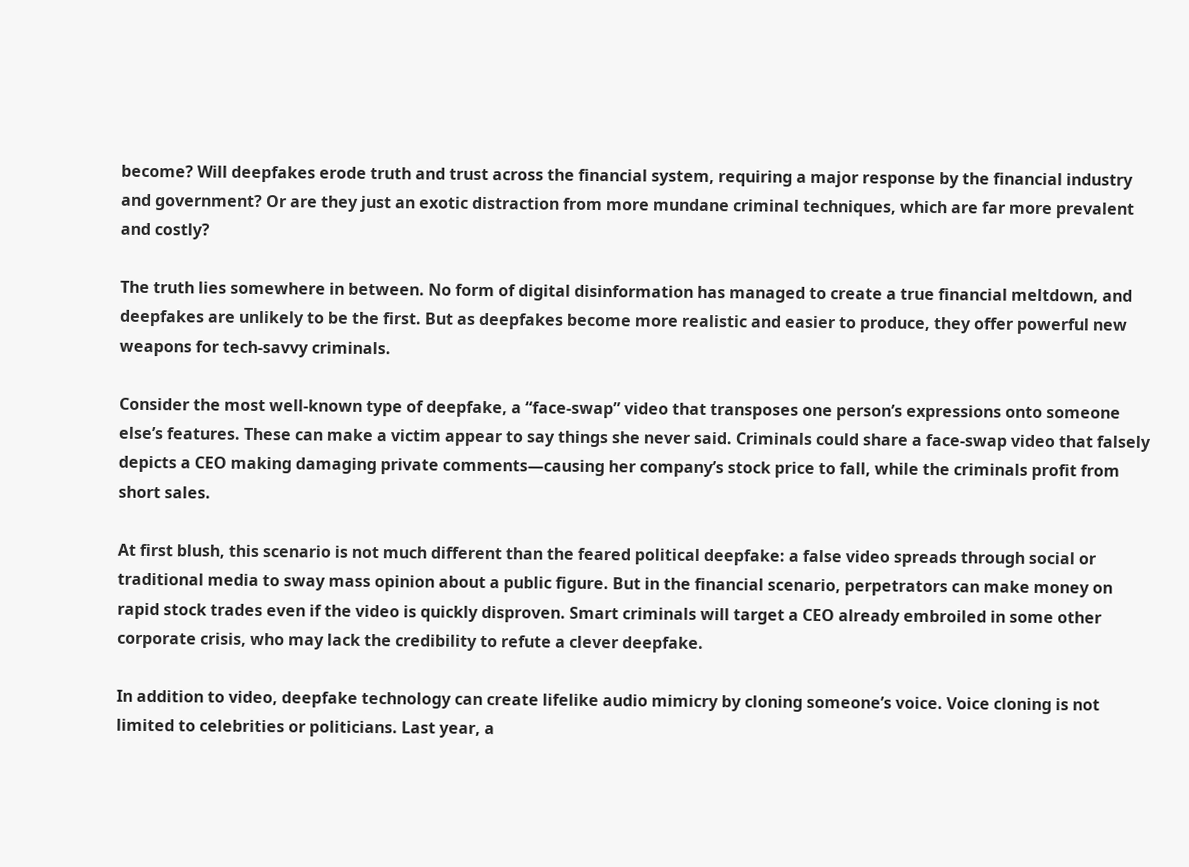become? Will deepfakes erode truth and trust across the financial system, requiring a major response by the financial industry and government? Or are they just an exotic distraction from more mundane criminal techniques, which are far more prevalent and costly?

The truth lies somewhere in between. No form of digital disinformation has managed to create a true financial meltdown, and deepfakes are unlikely to be the first. But as deepfakes become more realistic and easier to produce, they offer powerful new weapons for tech-savvy criminals.

Consider the most well-known type of deepfake, a “face-swap” video that transposes one person’s expressions onto someone else’s features. These can make a victim appear to say things she never said. Criminals could share a face-swap video that falsely depicts a CEO making damaging private comments—causing her company’s stock price to fall, while the criminals profit from short sales.

At first blush, this scenario is not much different than the feared political deepfake: a false video spreads through social or traditional media to sway mass opinion about a public figure. But in the financial scenario, perpetrators can make money on rapid stock trades even if the video is quickly disproven. Smart criminals will target a CEO already embroiled in some other corporate crisis, who may lack the credibility to refute a clever deepfake.

In addition to video, deepfake technology can create lifelike audio mimicry by cloning someone’s voice. Voice cloning is not limited to celebrities or politicians. Last year, a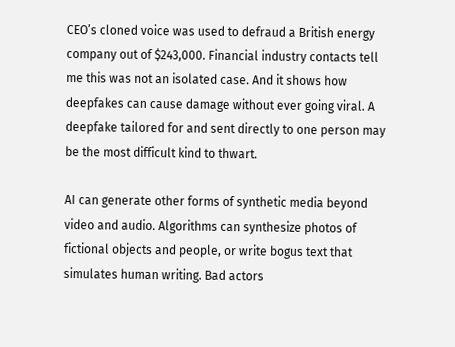CEO’s cloned voice was used to defraud a British energy company out of $243,000. Financial industry contacts tell me this was not an isolated case. And it shows how deepfakes can cause damage without ever going viral. A deepfake tailored for and sent directly to one person may be the most difficult kind to thwart.

AI can generate other forms of synthetic media beyond video and audio. Algorithms can synthesize photos of fictional objects and people, or write bogus text that simulates human writing. Bad actors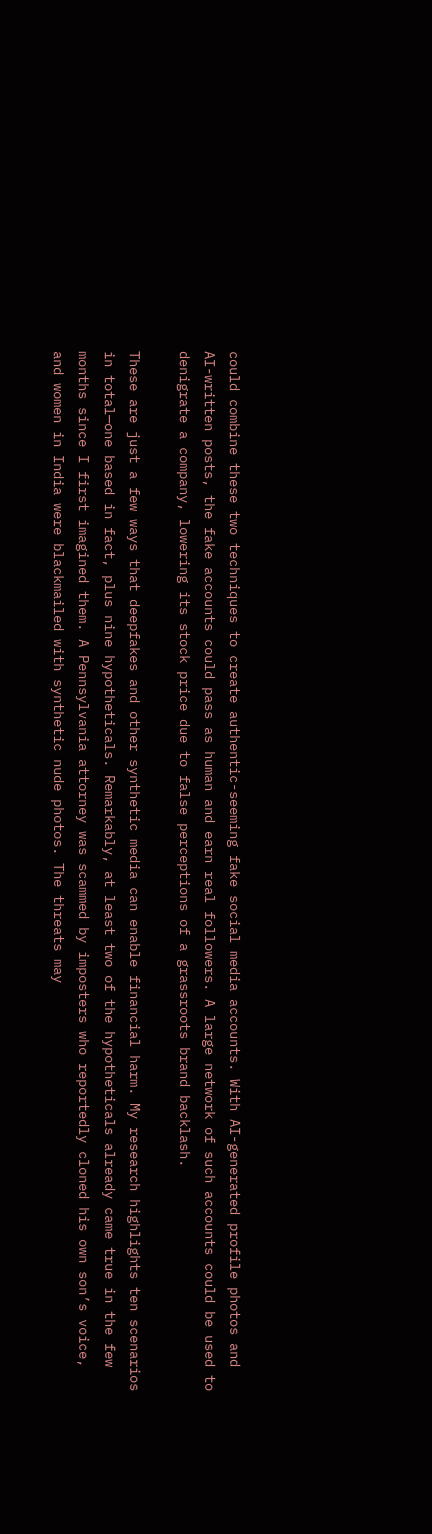could combine these two techniques to create authentic-seeming fake social media accounts. With AI-generated profile photos and AI-written posts, the fake accounts could pass as human and earn real followers. A large network of such accounts could be used to denigrate a company, lowering its stock price due to false perceptions of a grassroots brand backlash.

These are just a few ways that deepfakes and other synthetic media can enable financial harm. My research highlights ten scenarios in total—one based in fact, plus nine hypotheticals. Remarkably, at least two of the hypotheticals already came true in the few months since I first imagined them. A Pennsylvania attorney was scammed by imposters who reportedly cloned his own son’s voice, and women in India were blackmailed with synthetic nude photos. The threats may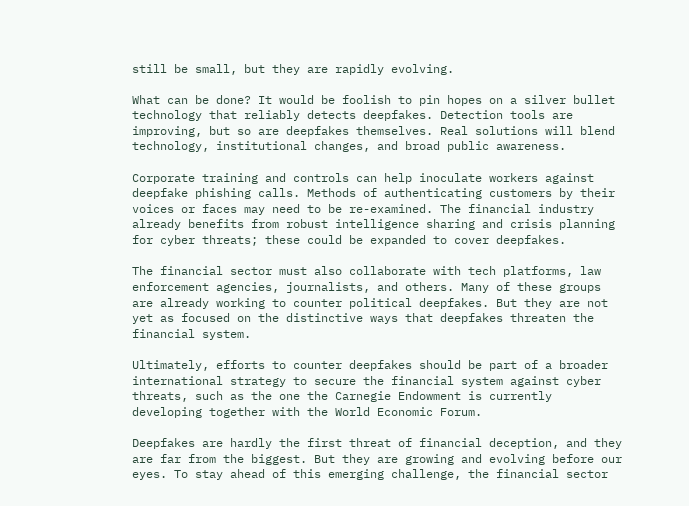still be small, but they are rapidly evolving.

What can be done? It would be foolish to pin hopes on a silver bullet technology that reliably detects deepfakes. Detection tools are improving, but so are deepfakes themselves. Real solutions will blend technology, institutional changes, and broad public awareness.

Corporate training and controls can help inoculate workers against deepfake phishing calls. Methods of authenticating customers by their voices or faces may need to be re-examined. The financial industry already benefits from robust intelligence sharing and crisis planning for cyber threats; these could be expanded to cover deepfakes.

The financial sector must also collaborate with tech platforms, law enforcement agencies, journalists, and others. Many of these groups are already working to counter political deepfakes. But they are not yet as focused on the distinctive ways that deepfakes threaten the financial system.

Ultimately, efforts to counter deepfakes should be part of a broader international strategy to secure the financial system against cyber threats, such as the one the Carnegie Endowment is currently developing together with the World Economic Forum.

Deepfakes are hardly the first threat of financial deception, and they are far from the biggest. But they are growing and evolving before our eyes. To stay ahead of this emerging challenge, the financial sector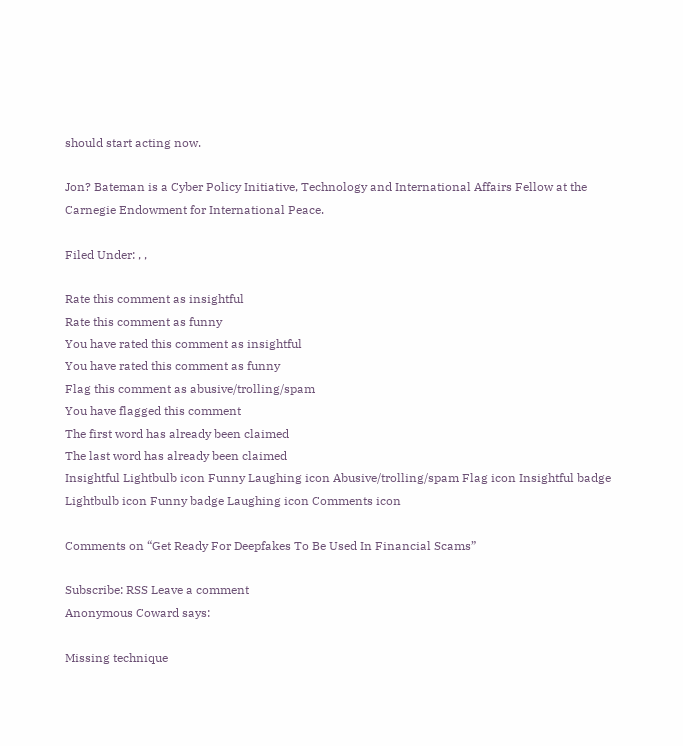should start acting now.

Jon? Bateman is a Cyber Policy Initiative, Technology and International Affairs Fellow at the Carnegie Endowment for International Peace.

Filed Under: , ,

Rate this comment as insightful
Rate this comment as funny
You have rated this comment as insightful
You have rated this comment as funny
Flag this comment as abusive/trolling/spam
You have flagged this comment
The first word has already been claimed
The last word has already been claimed
Insightful Lightbulb icon Funny Laughing icon Abusive/trolling/spam Flag icon Insightful badge Lightbulb icon Funny badge Laughing icon Comments icon

Comments on “Get Ready For Deepfakes To Be Used In Financial Scams”

Subscribe: RSS Leave a comment
Anonymous Coward says:

Missing technique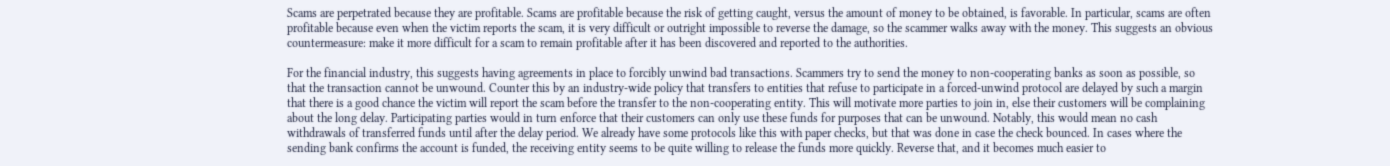Scams are perpetrated because they are profitable. Scams are profitable because the risk of getting caught, versus the amount of money to be obtained, is favorable. In particular, scams are often profitable because even when the victim reports the scam, it is very difficult or outright impossible to reverse the damage, so the scammer walks away with the money. This suggests an obvious countermeasure: make it more difficult for a scam to remain profitable after it has been discovered and reported to the authorities.

For the financial industry, this suggests having agreements in place to forcibly unwind bad transactions. Scammers try to send the money to non-cooperating banks as soon as possible, so that the transaction cannot be unwound. Counter this by an industry-wide policy that transfers to entities that refuse to participate in a forced-unwind protocol are delayed by such a margin that there is a good chance the victim will report the scam before the transfer to the non-cooperating entity. This will motivate more parties to join in, else their customers will be complaining about the long delay. Participating parties would in turn enforce that their customers can only use these funds for purposes that can be unwound. Notably, this would mean no cash withdrawals of transferred funds until after the delay period. We already have some protocols like this with paper checks, but that was done in case the check bounced. In cases where the sending bank confirms the account is funded, the receiving entity seems to be quite willing to release the funds more quickly. Reverse that, and it becomes much easier to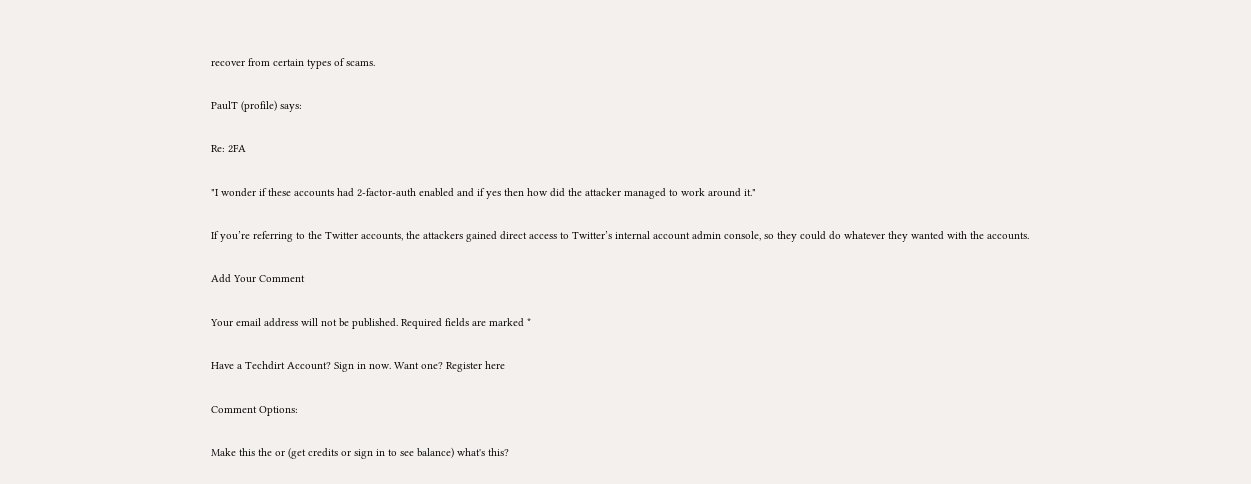recover from certain types of scams.

PaulT (profile) says:

Re: 2FA

"I wonder if these accounts had 2-factor-auth enabled and if yes then how did the attacker managed to work around it."

If you’re referring to the Twitter accounts, the attackers gained direct access to Twitter’s internal account admin console, so they could do whatever they wanted with the accounts.

Add Your Comment

Your email address will not be published. Required fields are marked *

Have a Techdirt Account? Sign in now. Want one? Register here

Comment Options:

Make this the or (get credits or sign in to see balance) what's this?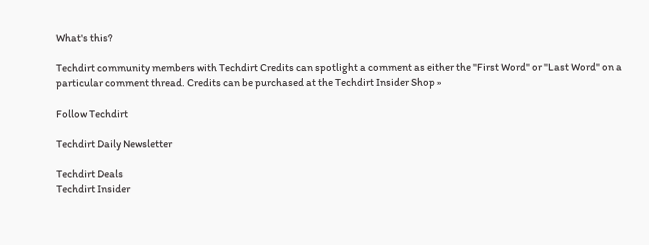What's this?

Techdirt community members with Techdirt Credits can spotlight a comment as either the "First Word" or "Last Word" on a particular comment thread. Credits can be purchased at the Techdirt Insider Shop »

Follow Techdirt

Techdirt Daily Newsletter

Techdirt Deals
Techdirt Insider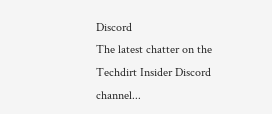Discord
The latest chatter on the Techdirt Insider Discord channel...